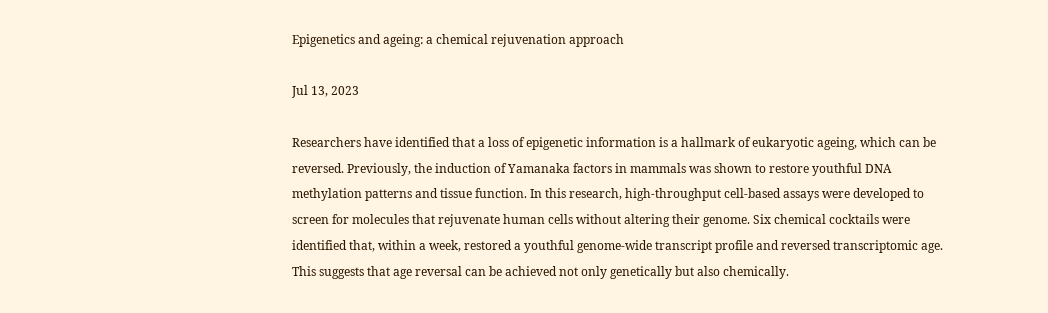Epigenetics and ageing: a chemical rejuvenation approach

Jul 13, 2023

Researchers have identified that a loss of epigenetic information is a hallmark of eukaryotic ageing, which can be reversed. Previously, the induction of Yamanaka factors in mammals was shown to restore youthful DNA methylation patterns and tissue function. In this research, high-throughput cell-based assays were developed to screen for molecules that rejuvenate human cells without altering their genome. Six chemical cocktails were identified that, within a week, restored a youthful genome-wide transcript profile and reversed transcriptomic age. This suggests that age reversal can be achieved not only genetically but also chemically.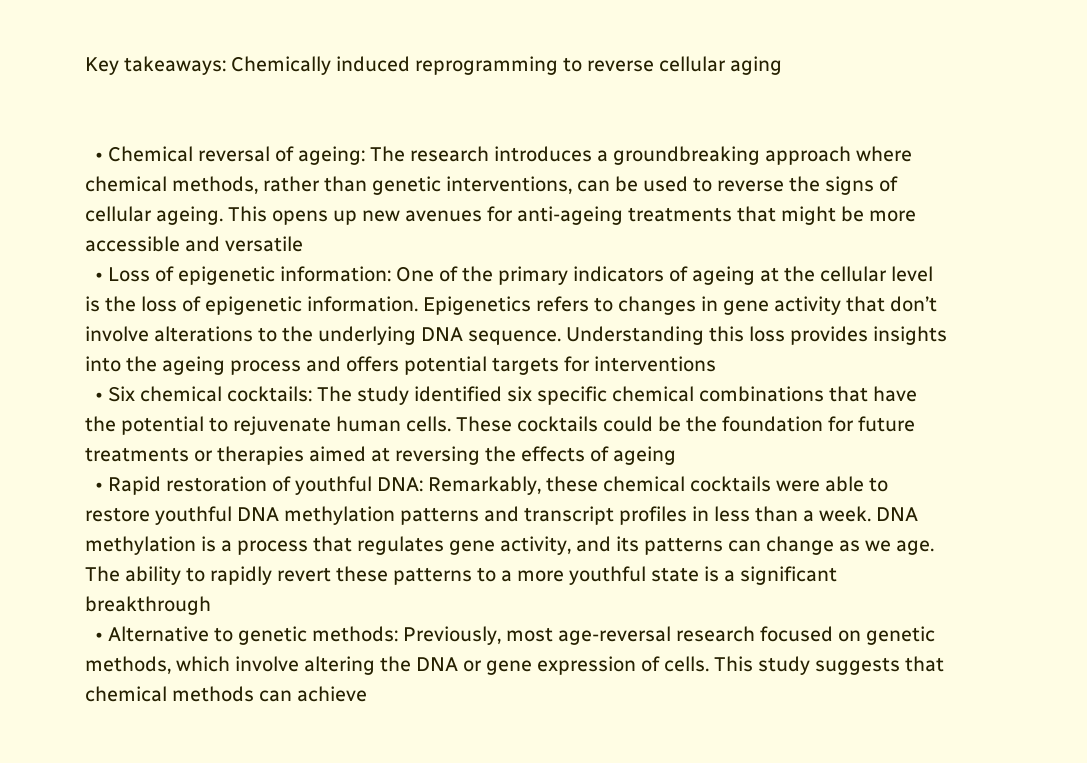Key takeaways: Chemically induced reprogramming to reverse cellular aging


  • Chemical reversal of ageing: The research introduces a groundbreaking approach where chemical methods, rather than genetic interventions, can be used to reverse the signs of cellular ageing. This opens up new avenues for anti-ageing treatments that might be more accessible and versatile
  • Loss of epigenetic information: One of the primary indicators of ageing at the cellular level is the loss of epigenetic information. Epigenetics refers to changes in gene activity that don’t involve alterations to the underlying DNA sequence. Understanding this loss provides insights into the ageing process and offers potential targets for interventions
  • Six chemical cocktails: The study identified six specific chemical combinations that have the potential to rejuvenate human cells. These cocktails could be the foundation for future treatments or therapies aimed at reversing the effects of ageing
  • Rapid restoration of youthful DNA: Remarkably, these chemical cocktails were able to restore youthful DNA methylation patterns and transcript profiles in less than a week. DNA methylation is a process that regulates gene activity, and its patterns can change as we age. The ability to rapidly revert these patterns to a more youthful state is a significant breakthrough
  • Alternative to genetic methods: Previously, most age-reversal research focused on genetic methods, which involve altering the DNA or gene expression of cells. This study suggests that chemical methods can achieve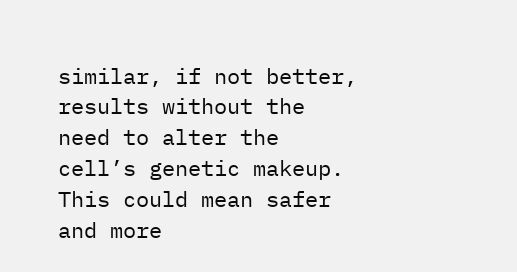similar, if not better, results without the need to alter the cell’s genetic makeup. This could mean safer and more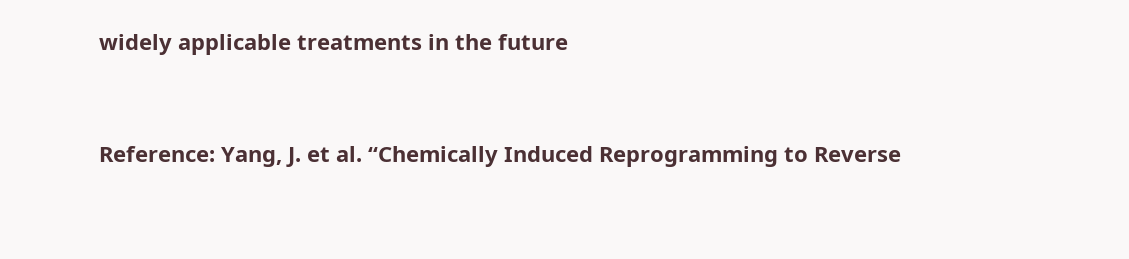widely applicable treatments in the future


Reference: Yang, J. et al. “Chemically Induced Reprogramming to Reverse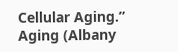Cellular Aging.” Aging (Albany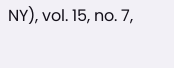NY), vol. 15, no. 7,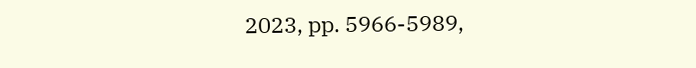2023, pp. 5966-5989,